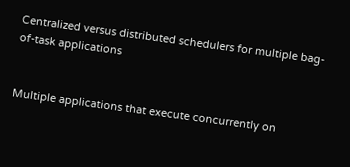Centralized versus distributed schedulers for multiple bag-of-task applications


Multiple applications that execute concurrently on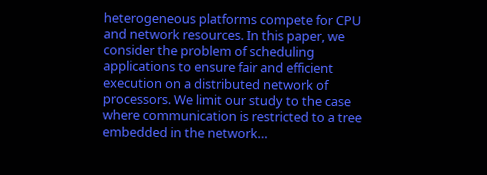heterogeneous platforms compete for CPU and network resources. In this paper, we consider the problem of scheduling applications to ensure fair and efficient execution on a distributed network of processors. We limit our study to the case where communication is restricted to a tree embedded in the network…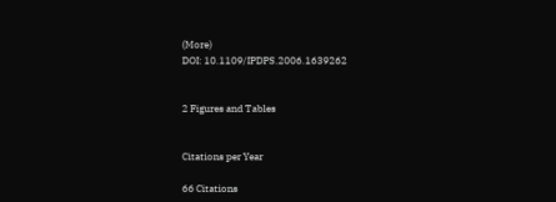(More)
DOI: 10.1109/IPDPS.2006.1639262


2 Figures and Tables


Citations per Year

66 Citations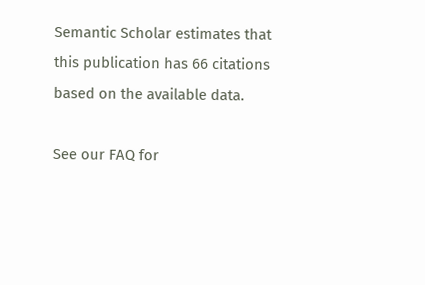Semantic Scholar estimates that this publication has 66 citations based on the available data.

See our FAQ for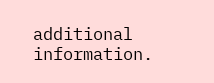additional information.